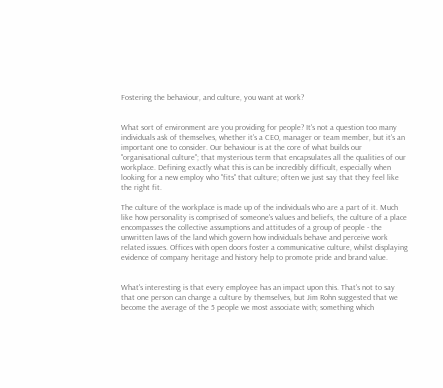Fostering the behaviour, and culture, you want at work?


What sort of environment are you providing for people? It's not a question too many individuals ask of themselves, whether it's a CEO, manager or team member, but it's an important one to consider. Our behaviour is at the core of what builds our "organisational culture"; that mysterious term that encapsulates all the qualities of our workplace. Defining exactly what this is can be incredibly difficult, especially when looking for a new employ who "fits" that culture; often we just say that they feel like the right fit.

The culture of the workplace is made up of the individuals who are a part of it. Much like how personality is comprised of someone's values and beliefs, the culture of a place encompasses the collective assumptions and attitudes of a group of people - the unwritten laws of the land which govern how individuals behave and perceive work related issues. Offices with open doors foster a communicative culture, whilst displaying evidence of company heritage and history help to promote pride and brand value.


What's interesting is that every employee has an impact upon this. That's not to say that one person can change a culture by themselves, but Jim Rohn suggested that we become the average of the 5 people we most associate with; something which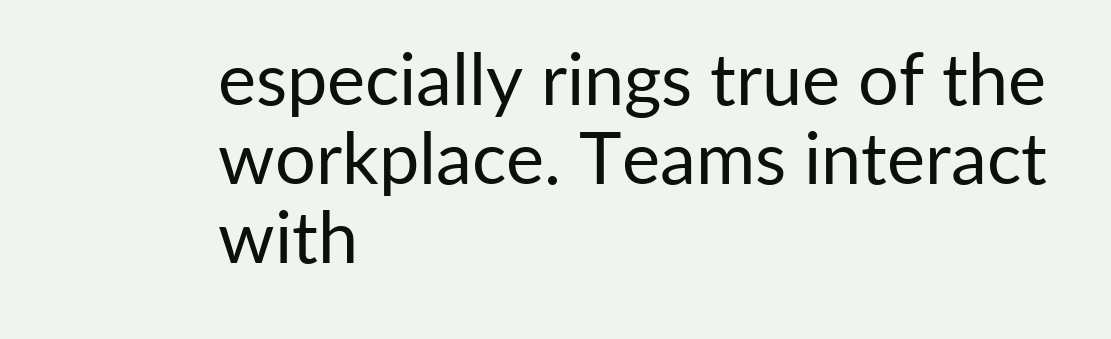especially rings true of the workplace. Teams interact with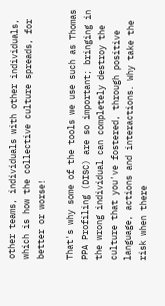other teams, individuals with other individuals, which is how the collective culture spreads, for better or worse!

That's why some of the tools we use such as Thomas PPA Profiling (DISC) are so important; bringing in the wrong individual can completely destroy the culture that you've fostered, through positive language, actions and interactions. Why take the risk when there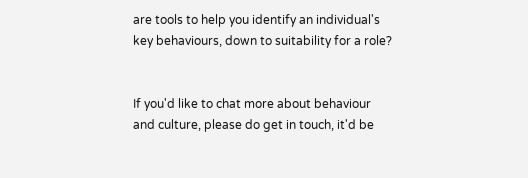are tools to help you identify an individual's key behaviours, down to suitability for a role?


If you'd like to chat more about behaviour and culture, please do get in touch, it'd be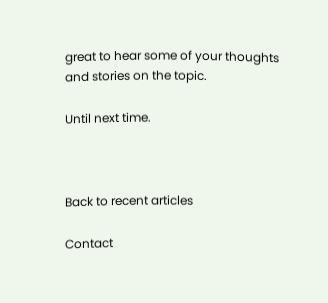great to hear some of your thoughts and stories on the topic.

Until next time.



Back to recent articles

Contact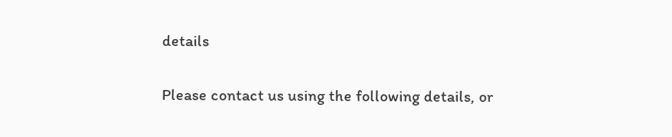details

Please contact us using the following details, or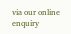via our online enquiry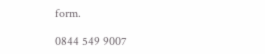form.

0844 549 9007